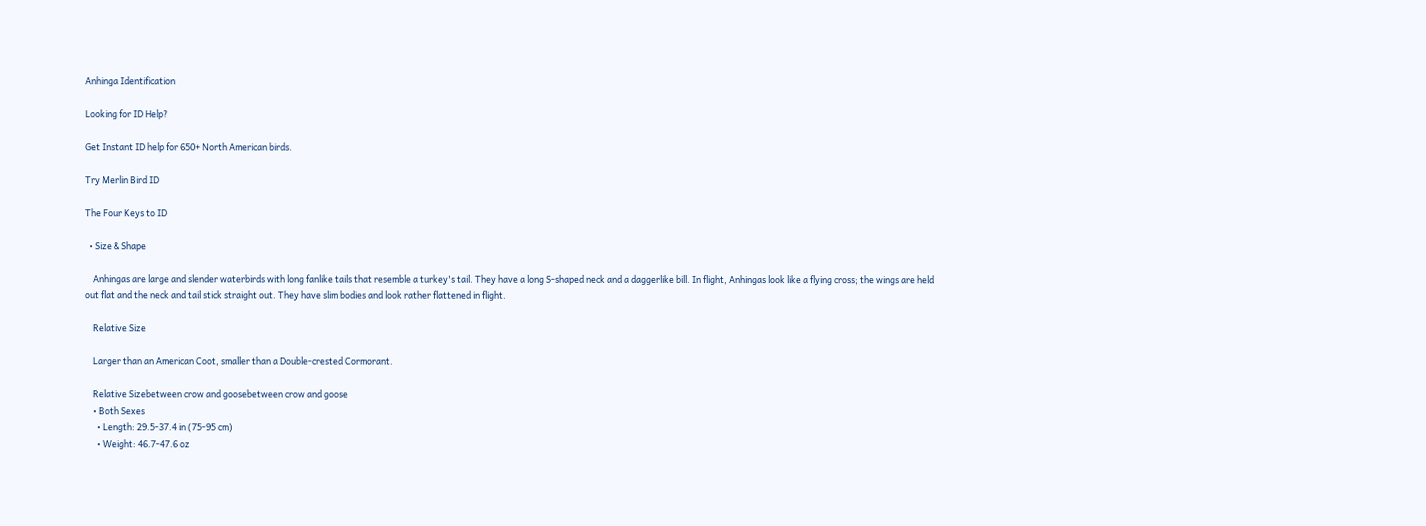Anhinga Identification

Looking for ID Help?

Get Instant ID help for 650+ North American birds.

Try Merlin Bird ID

The Four Keys to ID

  • Size & Shape

    Anhingas are large and slender waterbirds with long fanlike tails that resemble a turkey's tail. They have a long S-shaped neck and a daggerlike bill. In flight, Anhingas look like a flying cross; the wings are held out flat and the neck and tail stick straight out. They have slim bodies and look rather flattened in flight.

    Relative Size

    Larger than an American Coot, smaller than a Double-crested Cormorant.

    Relative Sizebetween crow and goosebetween crow and goose
    • Both Sexes
      • Length: 29.5-37.4 in (75-95 cm)
      • Weight: 46.7-47.6 oz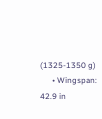(1325-1350 g)
      • Wingspan: 42.9 in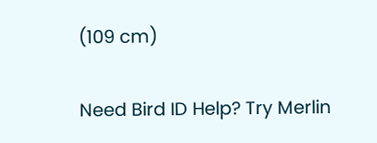(109 cm)

Need Bird ID Help? Try Merlin